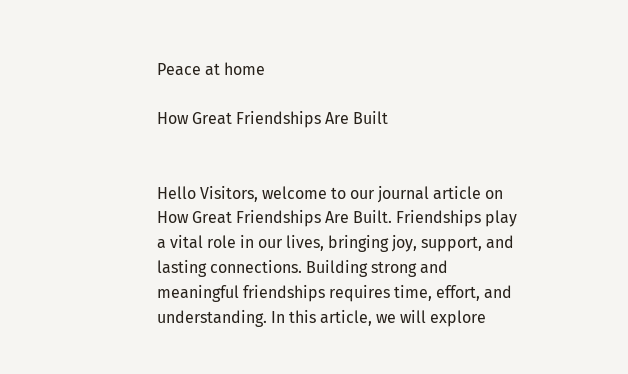Peace at home

How Great Friendships Are Built


Hello Visitors, welcome to our journal article on How Great Friendships Are Built. Friendships play a vital role in our lives, bringing joy, support, and lasting connections. Building strong and meaningful friendships requires time, effort, and understanding. In this article, we will explore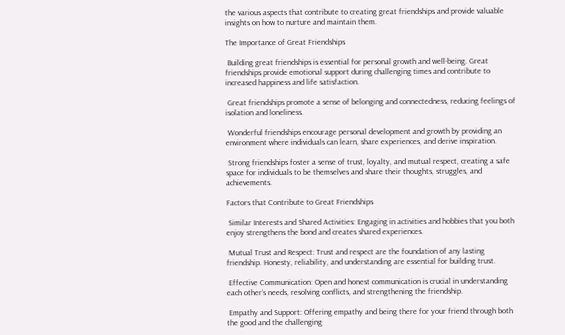the various aspects that contribute to creating great friendships and provide valuable insights on how to nurture and maintain them.

The Importance of Great Friendships

 Building great friendships is essential for personal growth and well-being. Great friendships provide emotional support during challenging times and contribute to increased happiness and life satisfaction.

 Great friendships promote a sense of belonging and connectedness, reducing feelings of isolation and loneliness.

 Wonderful friendships encourage personal development and growth by providing an environment where individuals can learn, share experiences, and derive inspiration.

 Strong friendships foster a sense of trust, loyalty, and mutual respect, creating a safe space for individuals to be themselves and share their thoughts, struggles, and achievements.

Factors that Contribute to Great Friendships

 Similar Interests and Shared Activities: Engaging in activities and hobbies that you both enjoy strengthens the bond and creates shared experiences.

 Mutual Trust and Respect: Trust and respect are the foundation of any lasting friendship. Honesty, reliability, and understanding are essential for building trust.

 Effective Communication: Open and honest communication is crucial in understanding each other’s needs, resolving conflicts, and strengthening the friendship.

 Empathy and Support: Offering empathy and being there for your friend through both the good and the challenging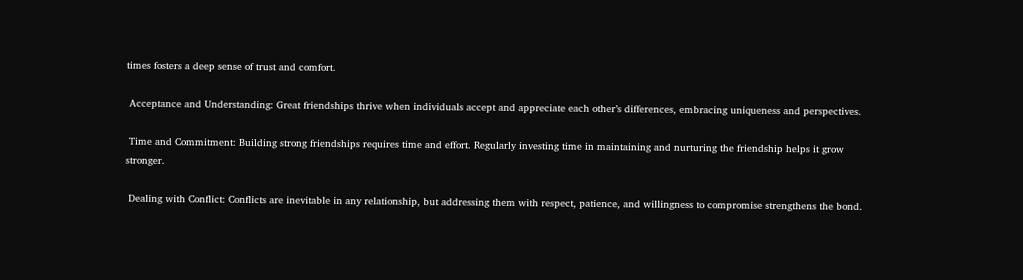times fosters a deep sense of trust and comfort.

 Acceptance and Understanding: Great friendships thrive when individuals accept and appreciate each other’s differences, embracing uniqueness and perspectives.

 Time and Commitment: Building strong friendships requires time and effort. Regularly investing time in maintaining and nurturing the friendship helps it grow stronger.

 Dealing with Conflict: Conflicts are inevitable in any relationship, but addressing them with respect, patience, and willingness to compromise strengthens the bond.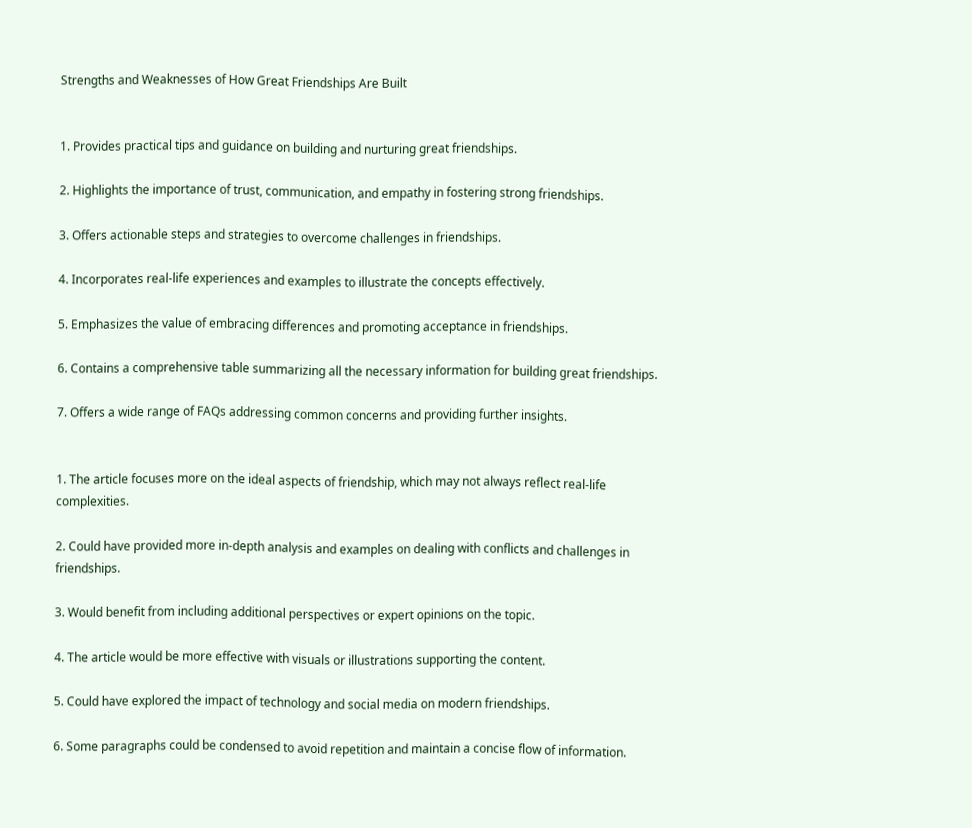Strengths and Weaknesses of How Great Friendships Are Built


1. Provides practical tips and guidance on building and nurturing great friendships.

2. Highlights the importance of trust, communication, and empathy in fostering strong friendships.

3. Offers actionable steps and strategies to overcome challenges in friendships.

4. Incorporates real-life experiences and examples to illustrate the concepts effectively.

5. Emphasizes the value of embracing differences and promoting acceptance in friendships.

6. Contains a comprehensive table summarizing all the necessary information for building great friendships.

7. Offers a wide range of FAQs addressing common concerns and providing further insights.


1. The article focuses more on the ideal aspects of friendship, which may not always reflect real-life complexities.

2. Could have provided more in-depth analysis and examples on dealing with conflicts and challenges in friendships.

3. Would benefit from including additional perspectives or expert opinions on the topic.

4. The article would be more effective with visuals or illustrations supporting the content.

5. Could have explored the impact of technology and social media on modern friendships.

6. Some paragraphs could be condensed to avoid repetition and maintain a concise flow of information.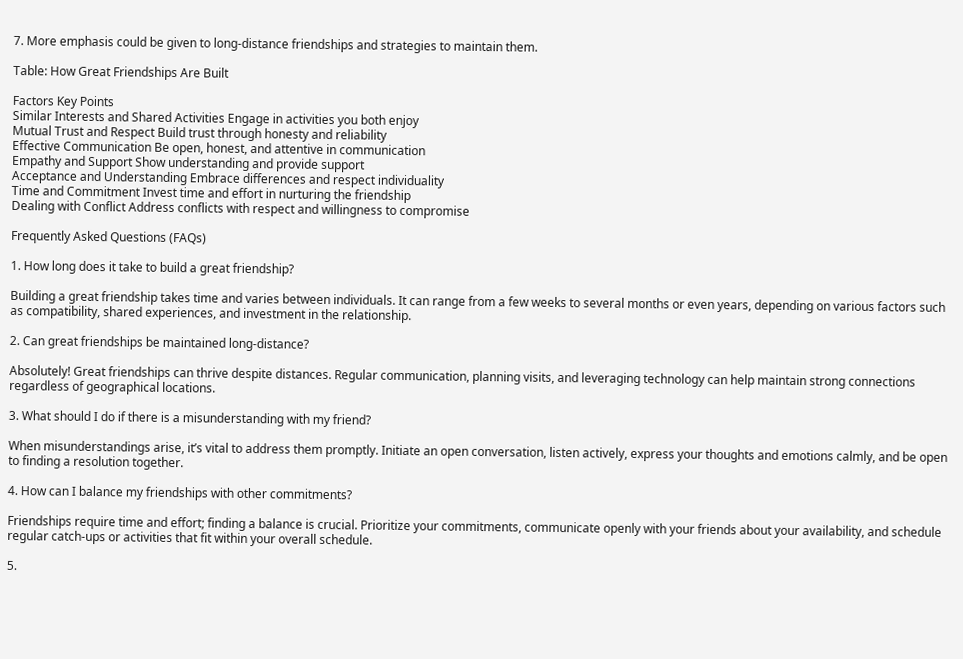7. More emphasis could be given to long-distance friendships and strategies to maintain them.

Table: How Great Friendships Are Built

Factors Key Points
Similar Interests and Shared Activities Engage in activities you both enjoy
Mutual Trust and Respect Build trust through honesty and reliability
Effective Communication Be open, honest, and attentive in communication
Empathy and Support Show understanding and provide support
Acceptance and Understanding Embrace differences and respect individuality
Time and Commitment Invest time and effort in nurturing the friendship
Dealing with Conflict Address conflicts with respect and willingness to compromise

Frequently Asked Questions (FAQs)

1. How long does it take to build a great friendship?

Building a great friendship takes time and varies between individuals. It can range from a few weeks to several months or even years, depending on various factors such as compatibility, shared experiences, and investment in the relationship.

2. Can great friendships be maintained long-distance?

Absolutely! Great friendships can thrive despite distances. Regular communication, planning visits, and leveraging technology can help maintain strong connections regardless of geographical locations.

3. What should I do if there is a misunderstanding with my friend?

When misunderstandings arise, it’s vital to address them promptly. Initiate an open conversation, listen actively, express your thoughts and emotions calmly, and be open to finding a resolution together.

4. How can I balance my friendships with other commitments?

Friendships require time and effort; finding a balance is crucial. Prioritize your commitments, communicate openly with your friends about your availability, and schedule regular catch-ups or activities that fit within your overall schedule.

5.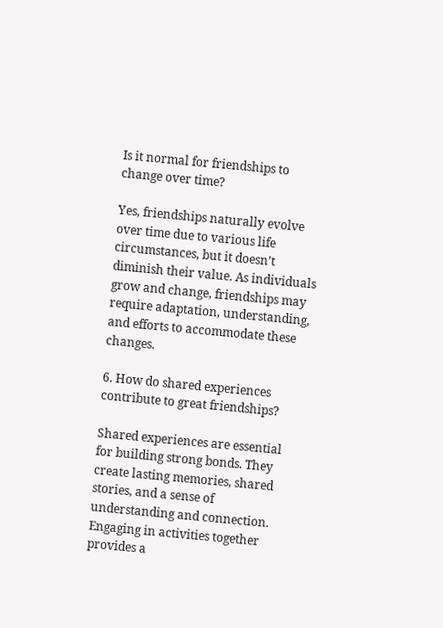Is it normal for friendships to change over time?

Yes, friendships naturally evolve over time due to various life circumstances, but it doesn’t diminish their value. As individuals grow and change, friendships may require adaptation, understanding, and efforts to accommodate these changes.

6. How do shared experiences contribute to great friendships?

Shared experiences are essential for building strong bonds. They create lasting memories, shared stories, and a sense of understanding and connection. Engaging in activities together provides a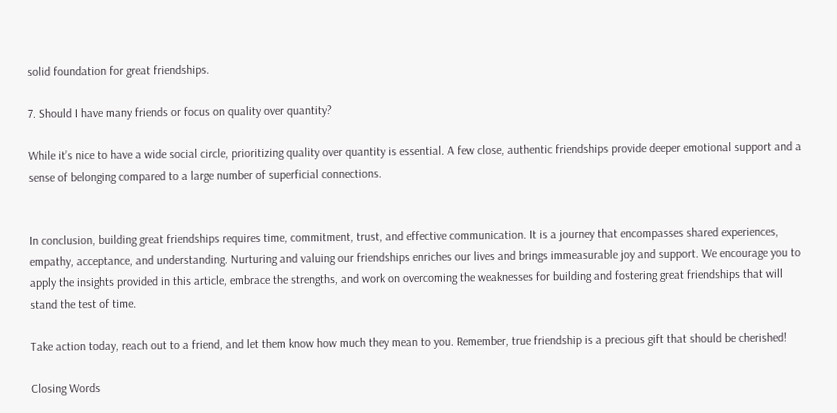solid foundation for great friendships.

7. Should I have many friends or focus on quality over quantity?

While it’s nice to have a wide social circle, prioritizing quality over quantity is essential. A few close, authentic friendships provide deeper emotional support and a sense of belonging compared to a large number of superficial connections.


In conclusion, building great friendships requires time, commitment, trust, and effective communication. It is a journey that encompasses shared experiences, empathy, acceptance, and understanding. Nurturing and valuing our friendships enriches our lives and brings immeasurable joy and support. We encourage you to apply the insights provided in this article, embrace the strengths, and work on overcoming the weaknesses for building and fostering great friendships that will stand the test of time.

Take action today, reach out to a friend, and let them know how much they mean to you. Remember, true friendship is a precious gift that should be cherished!

Closing Words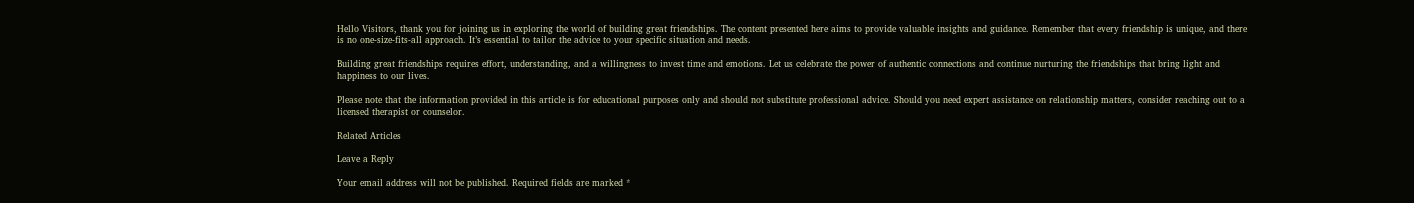Hello Visitors, thank you for joining us in exploring the world of building great friendships. The content presented here aims to provide valuable insights and guidance. Remember that every friendship is unique, and there is no one-size-fits-all approach. It’s essential to tailor the advice to your specific situation and needs.

Building great friendships requires effort, understanding, and a willingness to invest time and emotions. Let us celebrate the power of authentic connections and continue nurturing the friendships that bring light and happiness to our lives.

Please note that the information provided in this article is for educational purposes only and should not substitute professional advice. Should you need expert assistance on relationship matters, consider reaching out to a licensed therapist or counselor.

Related Articles

Leave a Reply

Your email address will not be published. Required fields are marked *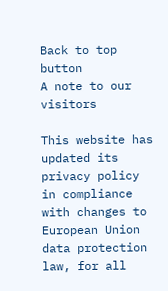Back to top button
A note to our visitors

This website has updated its privacy policy in compliance with changes to European Union data protection law, for all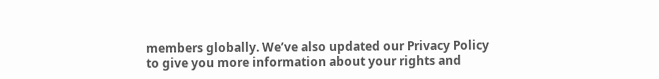members globally. We’ve also updated our Privacy Policy to give you more information about your rights and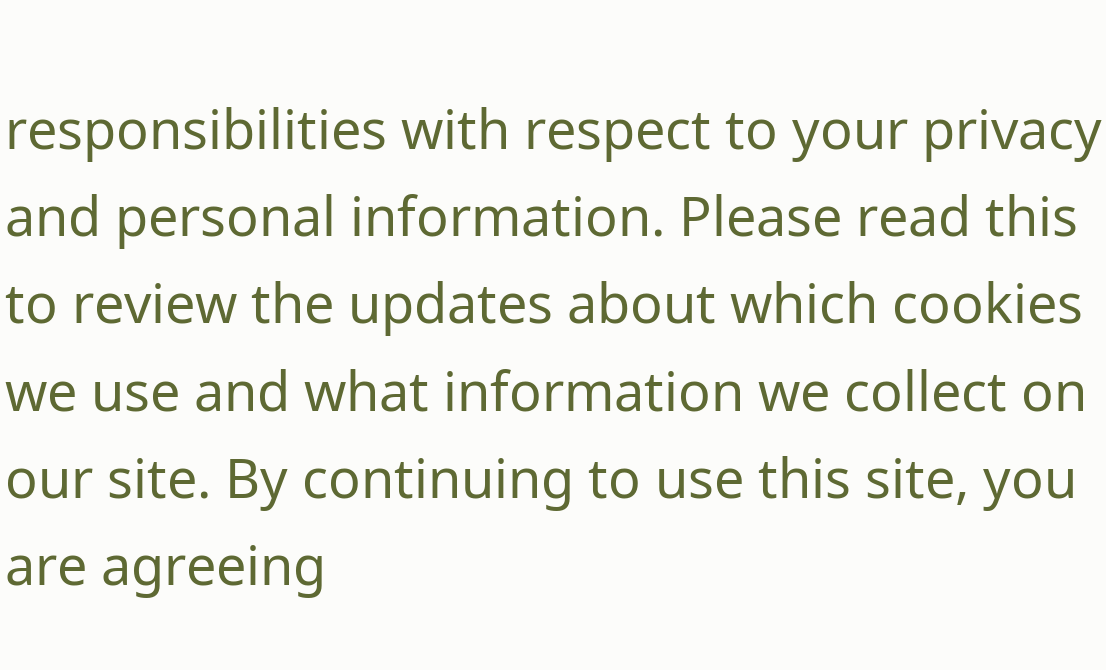responsibilities with respect to your privacy and personal information. Please read this to review the updates about which cookies we use and what information we collect on our site. By continuing to use this site, you are agreeing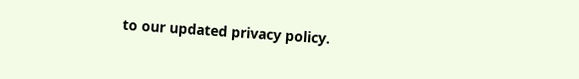to our updated privacy policy.